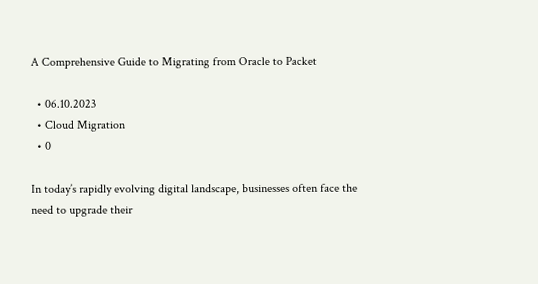A Comprehensive Guide to Migrating from Oracle to Packet

  • 06.10.2023
  • Cloud Migration
  • 0

In today’s rapidly evolving digital landscape, businesses often face the need to upgrade their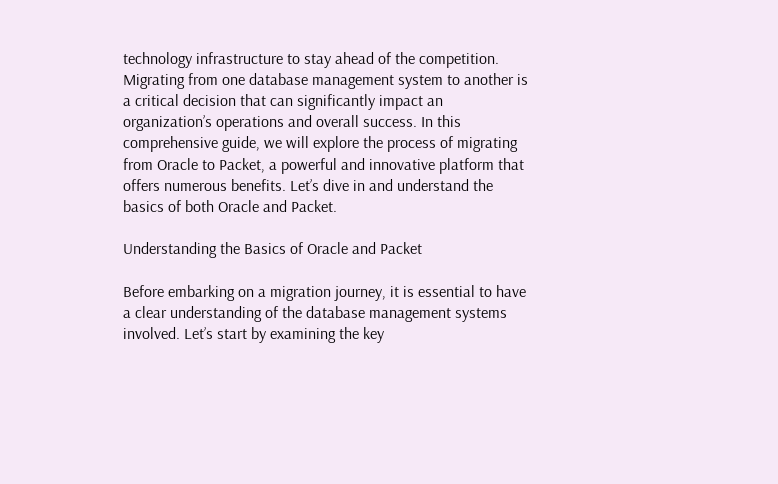technology infrastructure to stay ahead of the competition. Migrating from one database management system to another is a critical decision that can significantly impact an organization’s operations and overall success. In this comprehensive guide, we will explore the process of migrating from Oracle to Packet, a powerful and innovative platform that offers numerous benefits. Let’s dive in and understand the basics of both Oracle and Packet.

Understanding the Basics of Oracle and Packet

Before embarking on a migration journey, it is essential to have a clear understanding of the database management systems involved. Let’s start by examining the key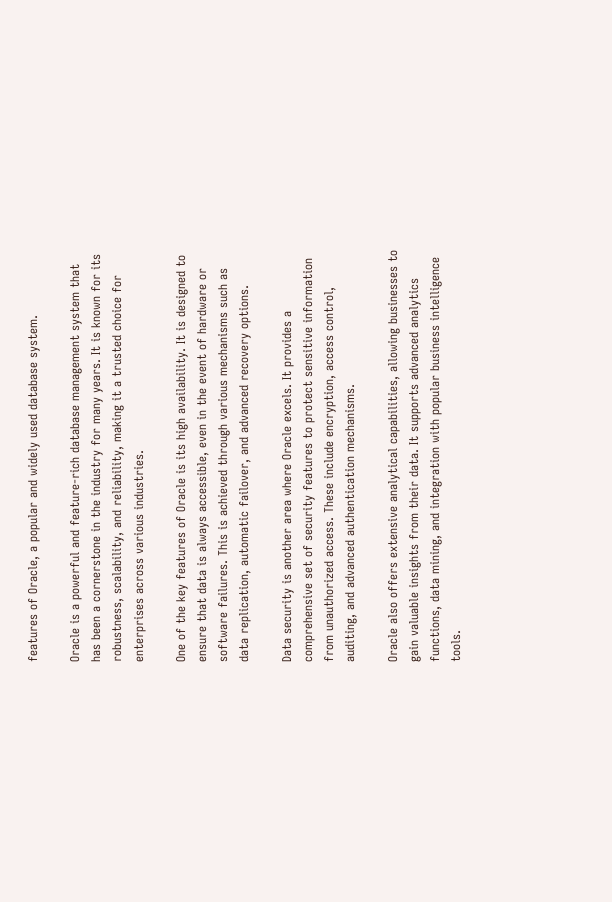features of Oracle, a popular and widely used database system.

Oracle is a powerful and feature-rich database management system that has been a cornerstone in the industry for many years. It is known for its robustness, scalability, and reliability, making it a trusted choice for enterprises across various industries.

One of the key features of Oracle is its high availability. It is designed to ensure that data is always accessible, even in the event of hardware or software failures. This is achieved through various mechanisms such as data replication, automatic failover, and advanced recovery options.

Data security is another area where Oracle excels. It provides a comprehensive set of security features to protect sensitive information from unauthorized access. These include encryption, access control, auditing, and advanced authentication mechanisms.

Oracle also offers extensive analytical capabilities, allowing businesses to gain valuable insights from their data. It supports advanced analytics functions, data mining, and integration with popular business intelligence tools.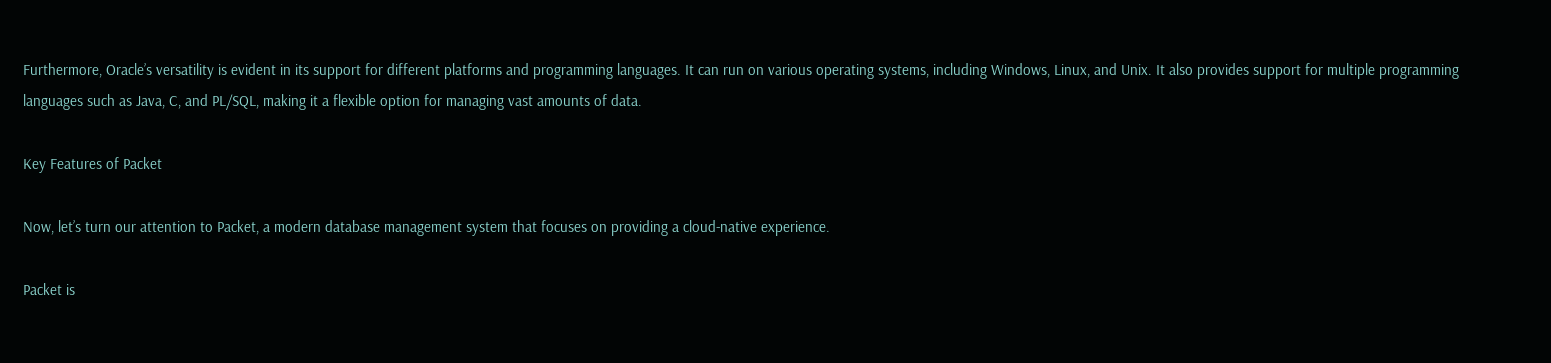Furthermore, Oracle’s versatility is evident in its support for different platforms and programming languages. It can run on various operating systems, including Windows, Linux, and Unix. It also provides support for multiple programming languages such as Java, C, and PL/SQL, making it a flexible option for managing vast amounts of data.

Key Features of Packet

Now, let’s turn our attention to Packet, a modern database management system that focuses on providing a cloud-native experience.

Packet is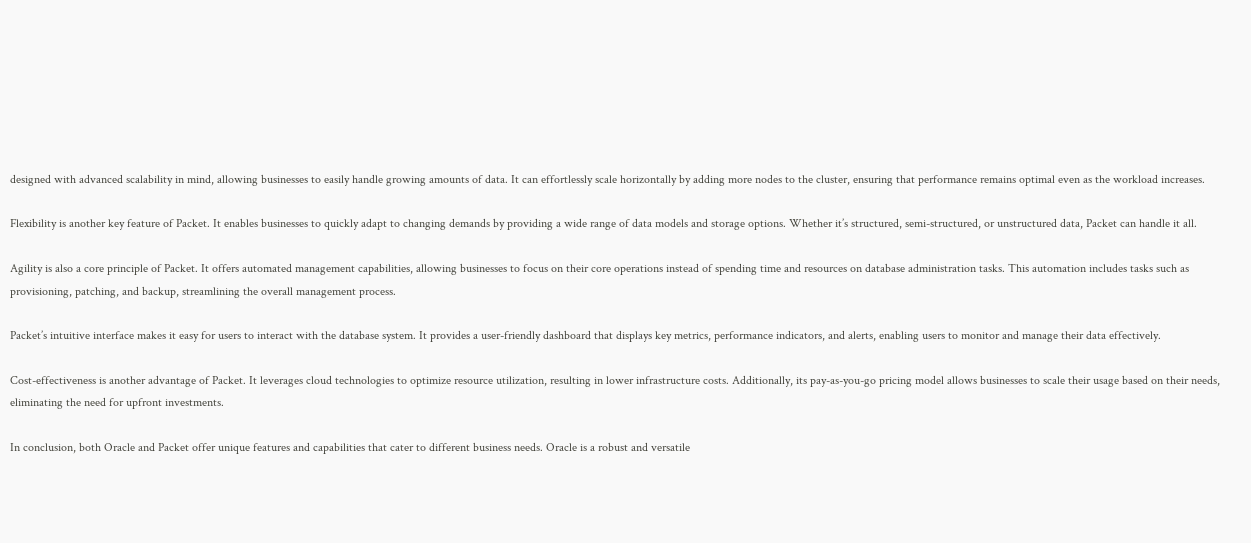designed with advanced scalability in mind, allowing businesses to easily handle growing amounts of data. It can effortlessly scale horizontally by adding more nodes to the cluster, ensuring that performance remains optimal even as the workload increases.

Flexibility is another key feature of Packet. It enables businesses to quickly adapt to changing demands by providing a wide range of data models and storage options. Whether it’s structured, semi-structured, or unstructured data, Packet can handle it all.

Agility is also a core principle of Packet. It offers automated management capabilities, allowing businesses to focus on their core operations instead of spending time and resources on database administration tasks. This automation includes tasks such as provisioning, patching, and backup, streamlining the overall management process.

Packet’s intuitive interface makes it easy for users to interact with the database system. It provides a user-friendly dashboard that displays key metrics, performance indicators, and alerts, enabling users to monitor and manage their data effectively.

Cost-effectiveness is another advantage of Packet. It leverages cloud technologies to optimize resource utilization, resulting in lower infrastructure costs. Additionally, its pay-as-you-go pricing model allows businesses to scale their usage based on their needs, eliminating the need for upfront investments.

In conclusion, both Oracle and Packet offer unique features and capabilities that cater to different business needs. Oracle is a robust and versatile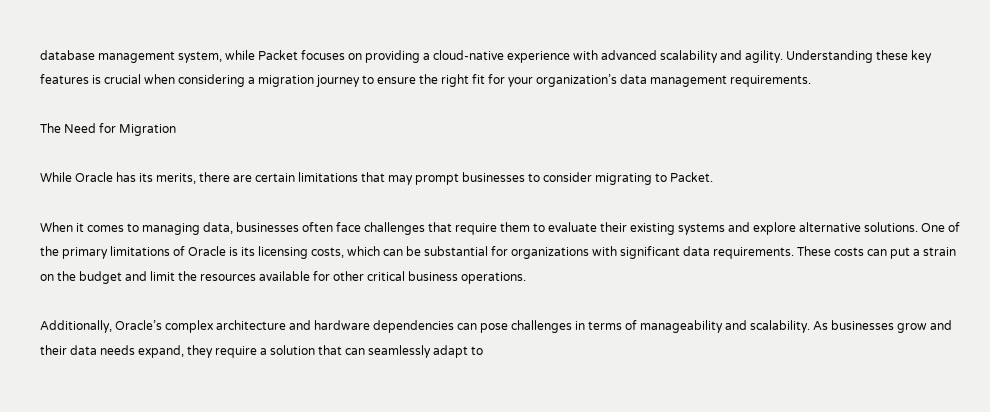database management system, while Packet focuses on providing a cloud-native experience with advanced scalability and agility. Understanding these key features is crucial when considering a migration journey to ensure the right fit for your organization’s data management requirements.

The Need for Migration

While Oracle has its merits, there are certain limitations that may prompt businesses to consider migrating to Packet.

When it comes to managing data, businesses often face challenges that require them to evaluate their existing systems and explore alternative solutions. One of the primary limitations of Oracle is its licensing costs, which can be substantial for organizations with significant data requirements. These costs can put a strain on the budget and limit the resources available for other critical business operations.

Additionally, Oracle’s complex architecture and hardware dependencies can pose challenges in terms of manageability and scalability. As businesses grow and their data needs expand, they require a solution that can seamlessly adapt to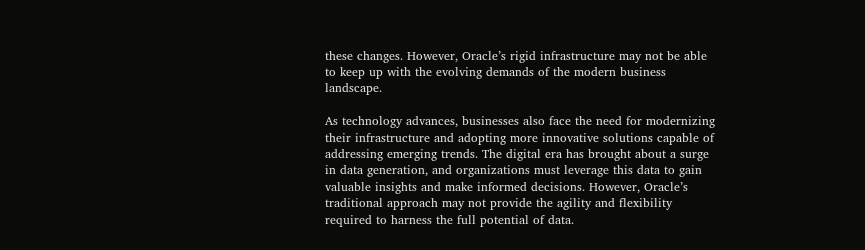these changes. However, Oracle’s rigid infrastructure may not be able to keep up with the evolving demands of the modern business landscape.

As technology advances, businesses also face the need for modernizing their infrastructure and adopting more innovative solutions capable of addressing emerging trends. The digital era has brought about a surge in data generation, and organizations must leverage this data to gain valuable insights and make informed decisions. However, Oracle’s traditional approach may not provide the agility and flexibility required to harness the full potential of data.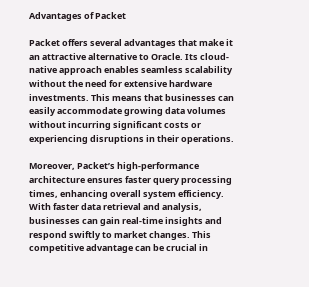Advantages of Packet

Packet offers several advantages that make it an attractive alternative to Oracle. Its cloud-native approach enables seamless scalability without the need for extensive hardware investments. This means that businesses can easily accommodate growing data volumes without incurring significant costs or experiencing disruptions in their operations.

Moreover, Packet’s high-performance architecture ensures faster query processing times, enhancing overall system efficiency. With faster data retrieval and analysis, businesses can gain real-time insights and respond swiftly to market changes. This competitive advantage can be crucial in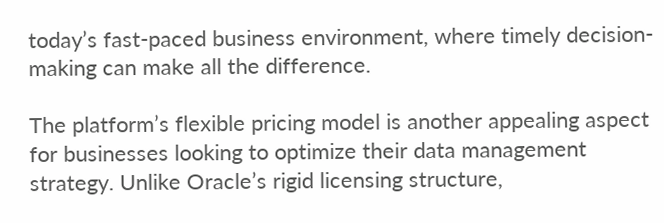today’s fast-paced business environment, where timely decision-making can make all the difference.

The platform’s flexible pricing model is another appealing aspect for businesses looking to optimize their data management strategy. Unlike Oracle’s rigid licensing structure,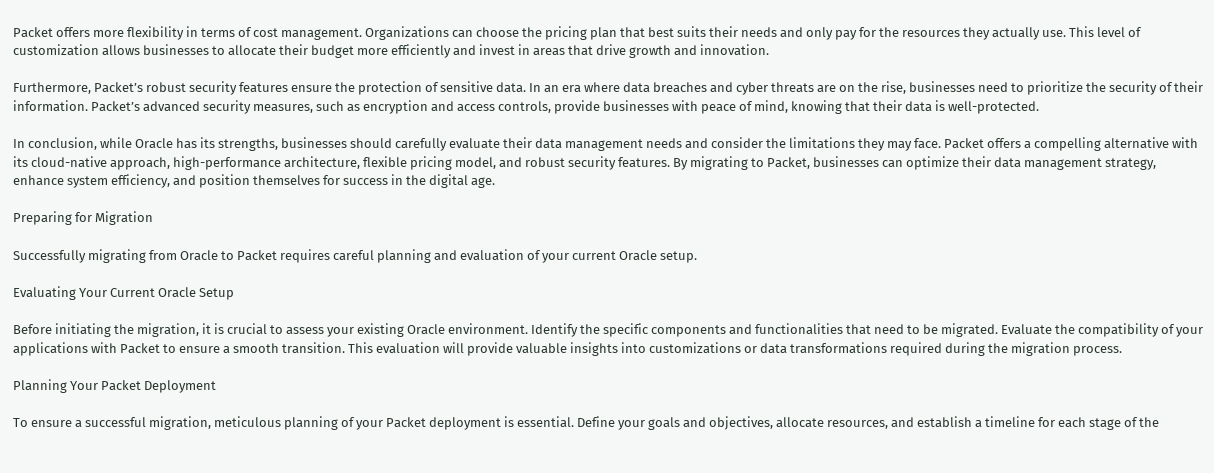Packet offers more flexibility in terms of cost management. Organizations can choose the pricing plan that best suits their needs and only pay for the resources they actually use. This level of customization allows businesses to allocate their budget more efficiently and invest in areas that drive growth and innovation.

Furthermore, Packet’s robust security features ensure the protection of sensitive data. In an era where data breaches and cyber threats are on the rise, businesses need to prioritize the security of their information. Packet’s advanced security measures, such as encryption and access controls, provide businesses with peace of mind, knowing that their data is well-protected.

In conclusion, while Oracle has its strengths, businesses should carefully evaluate their data management needs and consider the limitations they may face. Packet offers a compelling alternative with its cloud-native approach, high-performance architecture, flexible pricing model, and robust security features. By migrating to Packet, businesses can optimize their data management strategy, enhance system efficiency, and position themselves for success in the digital age.

Preparing for Migration

Successfully migrating from Oracle to Packet requires careful planning and evaluation of your current Oracle setup.

Evaluating Your Current Oracle Setup

Before initiating the migration, it is crucial to assess your existing Oracle environment. Identify the specific components and functionalities that need to be migrated. Evaluate the compatibility of your applications with Packet to ensure a smooth transition. This evaluation will provide valuable insights into customizations or data transformations required during the migration process.

Planning Your Packet Deployment

To ensure a successful migration, meticulous planning of your Packet deployment is essential. Define your goals and objectives, allocate resources, and establish a timeline for each stage of the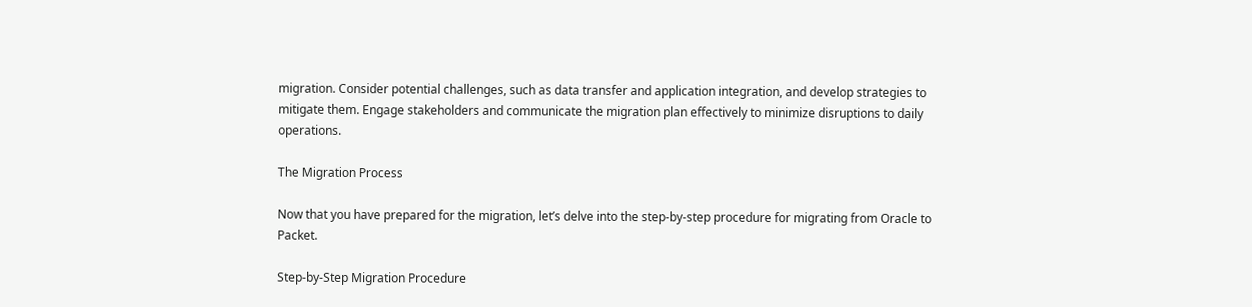migration. Consider potential challenges, such as data transfer and application integration, and develop strategies to mitigate them. Engage stakeholders and communicate the migration plan effectively to minimize disruptions to daily operations.

The Migration Process

Now that you have prepared for the migration, let’s delve into the step-by-step procedure for migrating from Oracle to Packet.

Step-by-Step Migration Procedure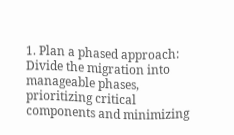1. Plan a phased approach: Divide the migration into manageable phases, prioritizing critical components and minimizing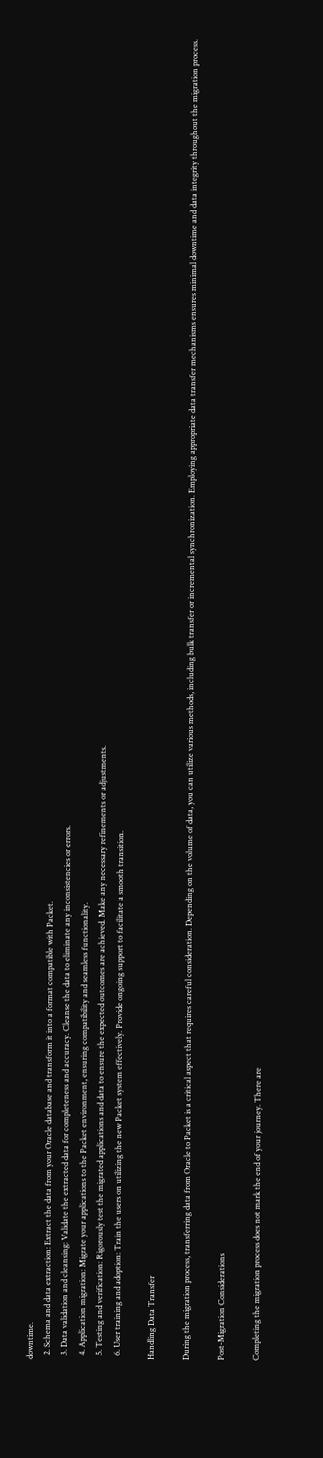downtime.
  2. Schema and data extraction: Extract the data from your Oracle database and transform it into a format compatible with Packet.
  3. Data validation and cleansing: Validate the extracted data for completeness and accuracy. Cleanse the data to eliminate any inconsistencies or errors.
  4. Application migration: Migrate your applications to the Packet environment, ensuring compatibility and seamless functionality.
  5. Testing and verification: Rigorously test the migrated applications and data to ensure the expected outcomes are achieved. Make any necessary refinements or adjustments.
  6. User training and adoption: Train the users on utilizing the new Packet system effectively. Provide ongoing support to facilitate a smooth transition.

Handling Data Transfer

During the migration process, transferring data from Oracle to Packet is a critical aspect that requires careful consideration. Depending on the volume of data, you can utilize various methods, including bulk transfer or incremental synchronization. Employing appropriate data transfer mechanisms ensures minimal downtime and data integrity throughout the migration process.

Post-Migration Considerations

Completing the migration process does not mark the end of your journey. There are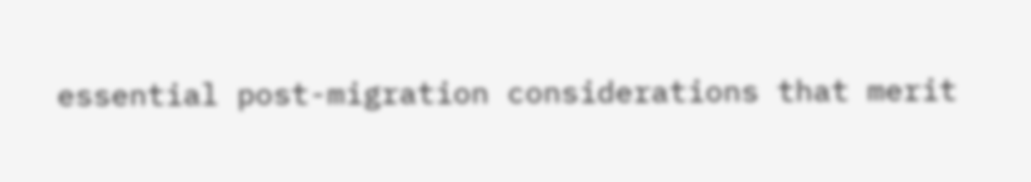essential post-migration considerations that merit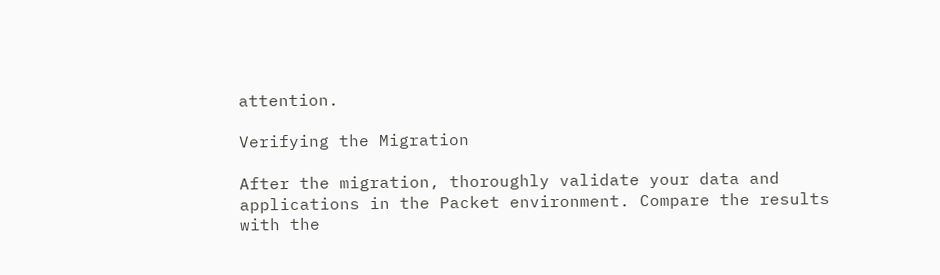attention.

Verifying the Migration

After the migration, thoroughly validate your data and applications in the Packet environment. Compare the results with the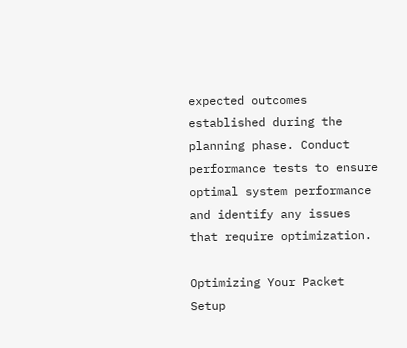expected outcomes established during the planning phase. Conduct performance tests to ensure optimal system performance and identify any issues that require optimization.

Optimizing Your Packet Setup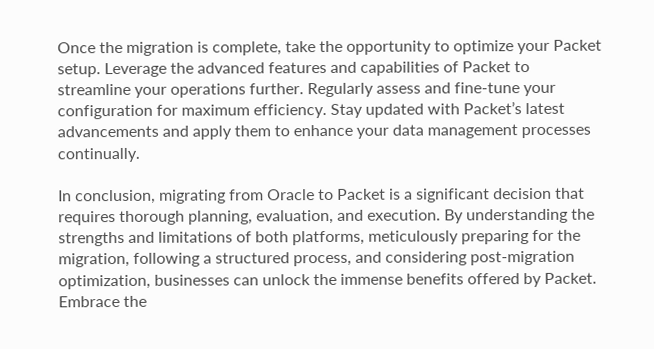Once the migration is complete, take the opportunity to optimize your Packet setup. Leverage the advanced features and capabilities of Packet to streamline your operations further. Regularly assess and fine-tune your configuration for maximum efficiency. Stay updated with Packet’s latest advancements and apply them to enhance your data management processes continually.

In conclusion, migrating from Oracle to Packet is a significant decision that requires thorough planning, evaluation, and execution. By understanding the strengths and limitations of both platforms, meticulously preparing for the migration, following a structured process, and considering post-migration optimization, businesses can unlock the immense benefits offered by Packet. Embrace the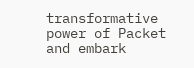transformative power of Packet and embark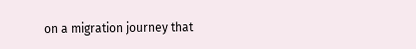on a migration journey that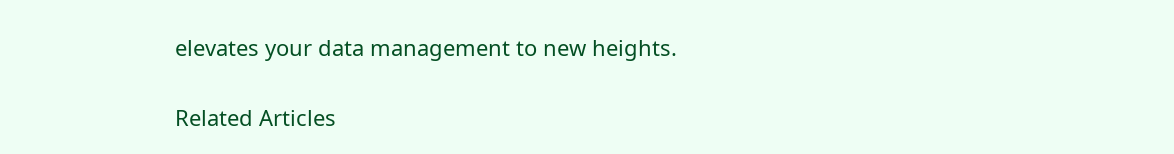elevates your data management to new heights.

Related Articles